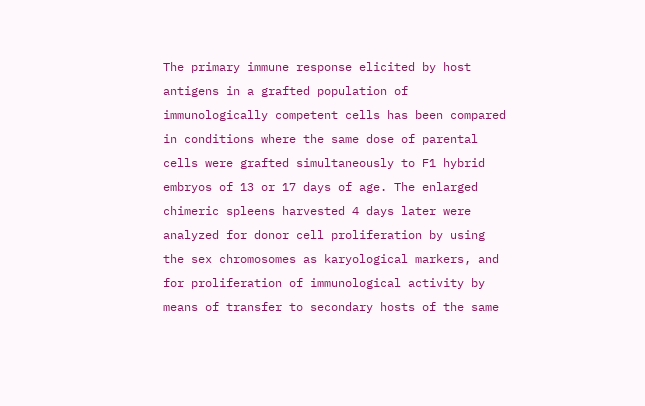The primary immune response elicited by host antigens in a grafted population of immunologically competent cells has been compared in conditions where the same dose of parental cells were grafted simultaneously to F1 hybrid embryos of 13 or 17 days of age. The enlarged chimeric spleens harvested 4 days later were analyzed for donor cell proliferation by using the sex chromosomes as karyological markers, and for proliferation of immunological activity by means of transfer to secondary hosts of the same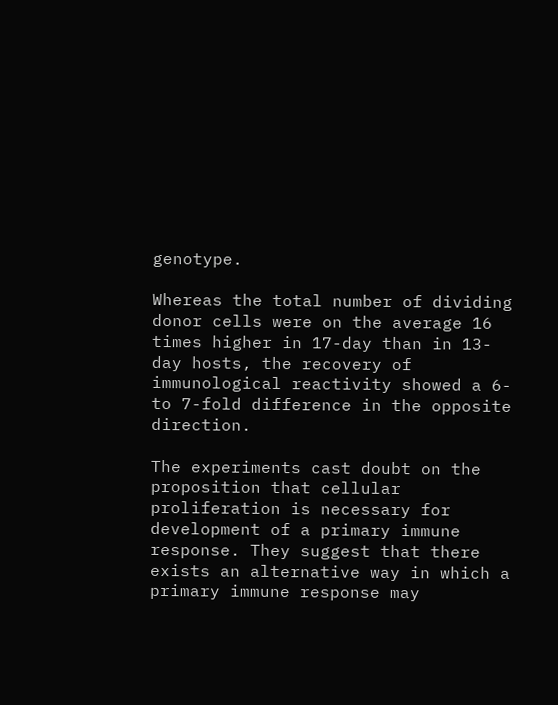genotype.

Whereas the total number of dividing donor cells were on the average 16 times higher in 17-day than in 13-day hosts, the recovery of immunological reactivity showed a 6- to 7-fold difference in the opposite direction.

The experiments cast doubt on the proposition that cellular proliferation is necessary for development of a primary immune response. They suggest that there exists an alternative way in which a primary immune response may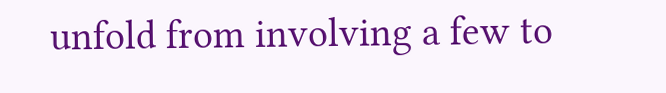unfold from involving a few to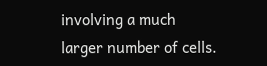involving a much larger number of cells.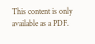This content is only available as a PDF.